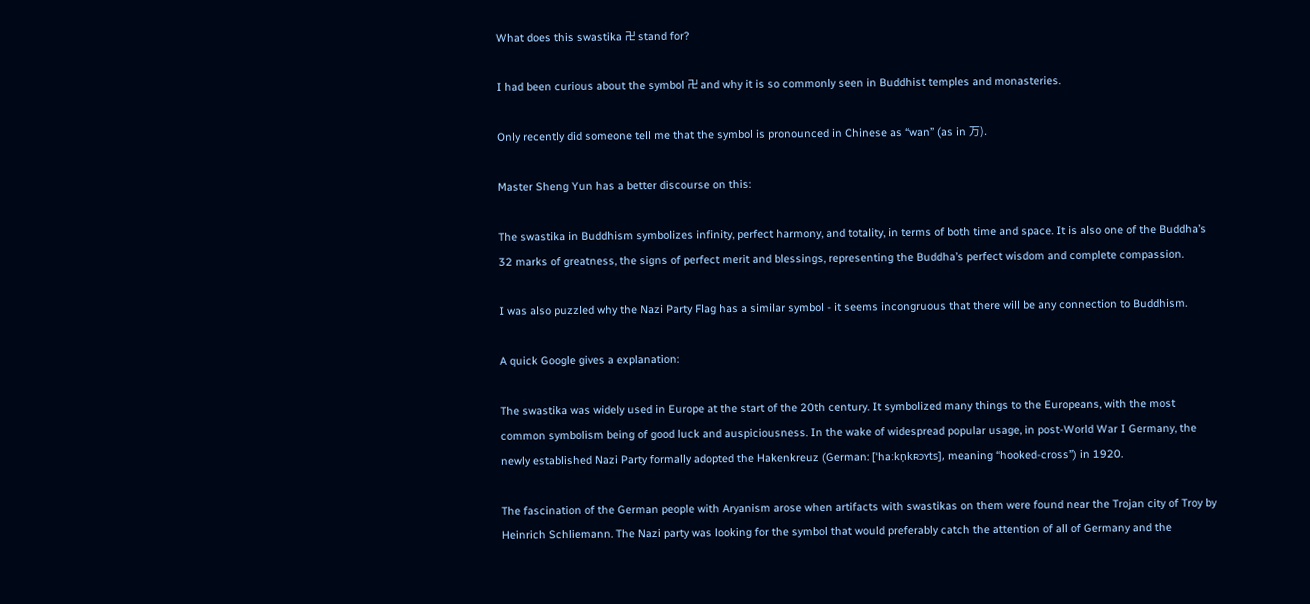What does this swastika 卍 stand for?

I had been curious about the symbol 卍 and why it is so commonly seen in Buddhist temples and monasteries.

Only recently did someone tell me that the symbol is pronounced in Chinese as “wan” (as in 万).

Master Sheng Yun has a better discourse on this:

The swastika in Buddhism symbolizes infinity, perfect harmony, and totality, in terms of both time and space. It is also one of the Buddha’s 32 marks of greatness, the signs of perfect merit and blessings, representing the Buddha’s perfect wisdom and complete compassion.

I was also puzzled why the Nazi Party Flag has a similar symbol - it seems incongruous that there will be any connection to Buddhism.

A quick Google gives a explanation:

The swastika was widely used in Europe at the start of the 20th century. It symbolized many things to the Europeans, with the most common symbolism being of good luck and auspiciousness. In the wake of widespread popular usage, in post-World War I Germany, the newly established Nazi Party formally adopted the Hakenkreuz (German: [ˈhaːkn̩kʀɔʏts], meaning “hooked-cross”) in 1920.

The fascination of the German people with Aryanism arose when artifacts with swastikas on them were found near the Trojan city of Troy by Heinrich Schliemann. The Nazi party was looking for the symbol that would preferably catch the attention of all of Germany and the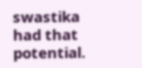swastika had that potential.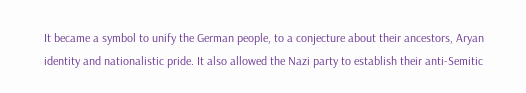It became a symbol to unify the German people, to a conjecture about their ancestors, Aryan identity and nationalistic pride. It also allowed the Nazi party to establish their anti-Semitic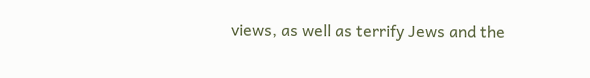views, as well as terrify Jews and the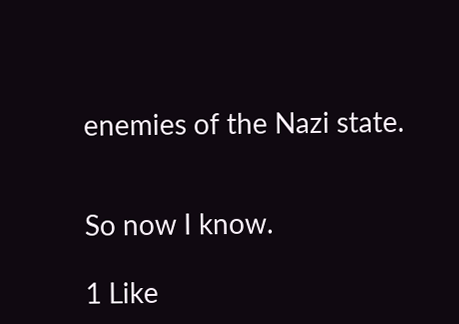enemies of the Nazi state.


So now I know.

1 Like